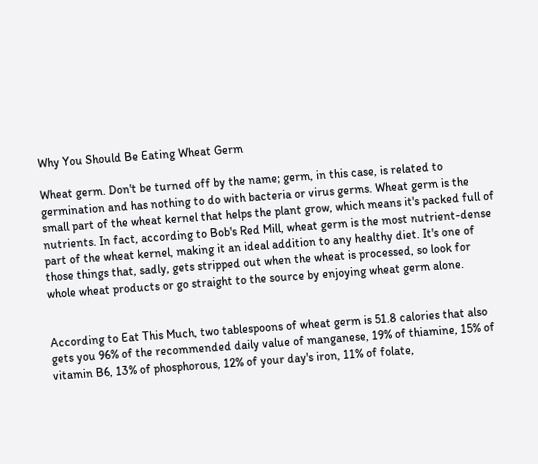Why You Should Be Eating Wheat Germ

Wheat germ. Don't be turned off by the name; germ, in this case, is related to germination and has nothing to do with bacteria or virus germs. Wheat germ is the small part of the wheat kernel that helps the plant grow, which means it's packed full of nutrients. In fact, according to Bob's Red Mill, wheat germ is the most nutrient-dense part of the wheat kernel, making it an ideal addition to any healthy diet. It's one of those things that, sadly, gets stripped out when the wheat is processed, so look for whole wheat products or go straight to the source by enjoying wheat germ alone.


According to Eat This Much, two tablespoons of wheat germ is 51.8 calories that also gets you 96% of the recommended daily value of manganese, 19% of thiamine, 15% of vitamin B6, 13% of phosphorous, 12% of your day's iron, 11% of folate,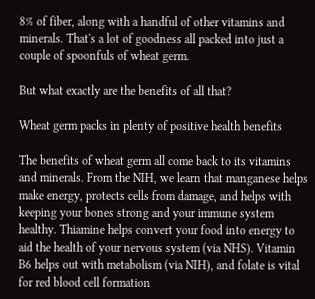8% of fiber, along with a handful of other vitamins and minerals. That's a lot of goodness all packed into just a couple of spoonfuls of wheat germ.

But what exactly are the benefits of all that?

Wheat germ packs in plenty of positive health benefits

The benefits of wheat germ all come back to its vitamins and minerals. From the NIH, we learn that manganese helps make energy, protects cells from damage, and helps with keeping your bones strong and your immune system healthy. Thiamine helps convert your food into energy to aid the health of your nervous system (via NHS). Vitamin B6 helps out with metabolism (via NIH), and folate is vital for red blood cell formation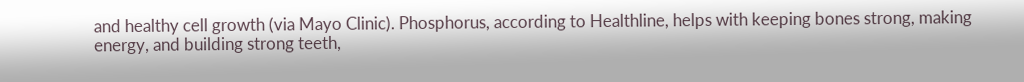and healthy cell growth (via Mayo Clinic). Phosphorus, according to Healthline, helps with keeping bones strong, making energy, and building strong teeth,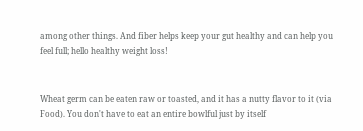among other things. And fiber helps keep your gut healthy and can help you feel full; hello healthy weight loss!


Wheat germ can be eaten raw or toasted, and it has a nutty flavor to it (via Food). You don't have to eat an entire bowlful just by itself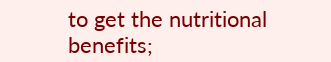to get the nutritional benefits;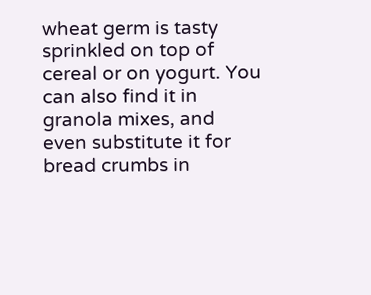wheat germ is tasty sprinkled on top of cereal or on yogurt. You can also find it in granola mixes, and even substitute it for bread crumbs in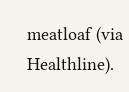meatloaf (via Healthline).